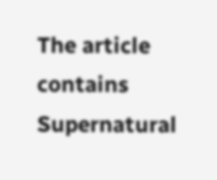The article contains Supernatural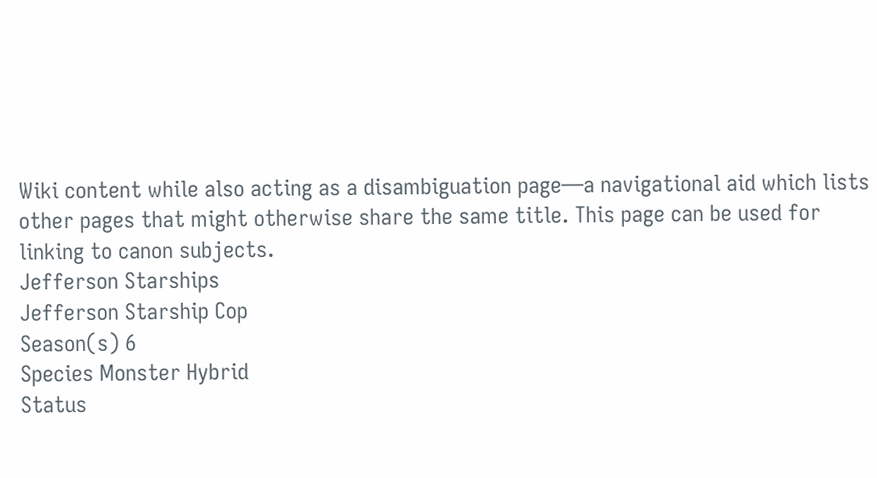Wiki content while also acting as a disambiguation page—a navigational aid which lists other pages that might otherwise share the same title. This page can be used for linking to canon subjects.
Jefferson Starships
Jefferson Starship Cop
Season(s) 6
Species Monster Hybrid
Status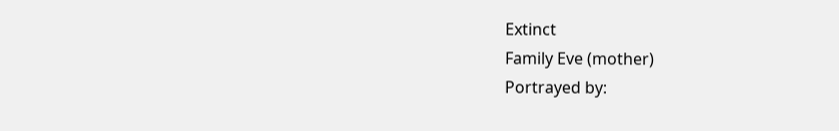Extinct
Family Eve (mother)
Portrayed by: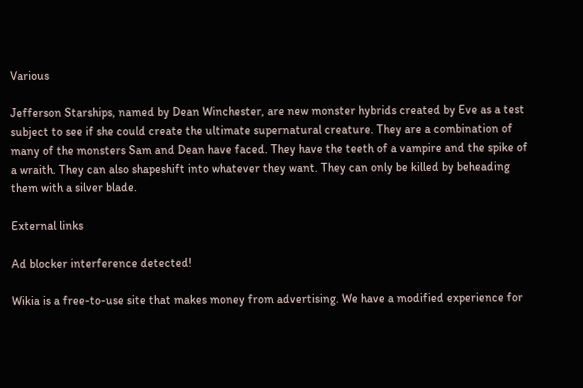Various

Jefferson Starships, named by Dean Winchester, are new monster hybrids created by Eve as a test subject to see if she could create the ultimate supernatural creature. They are a combination of many of the monsters Sam and Dean have faced. They have the teeth of a vampire and the spike of a wraith. They can also shapeshift into whatever they want. They can only be killed by beheading them with a silver blade.

External links

Ad blocker interference detected!

Wikia is a free-to-use site that makes money from advertising. We have a modified experience for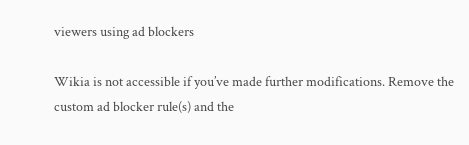viewers using ad blockers

Wikia is not accessible if you’ve made further modifications. Remove the custom ad blocker rule(s) and the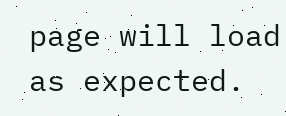page will load as expected.